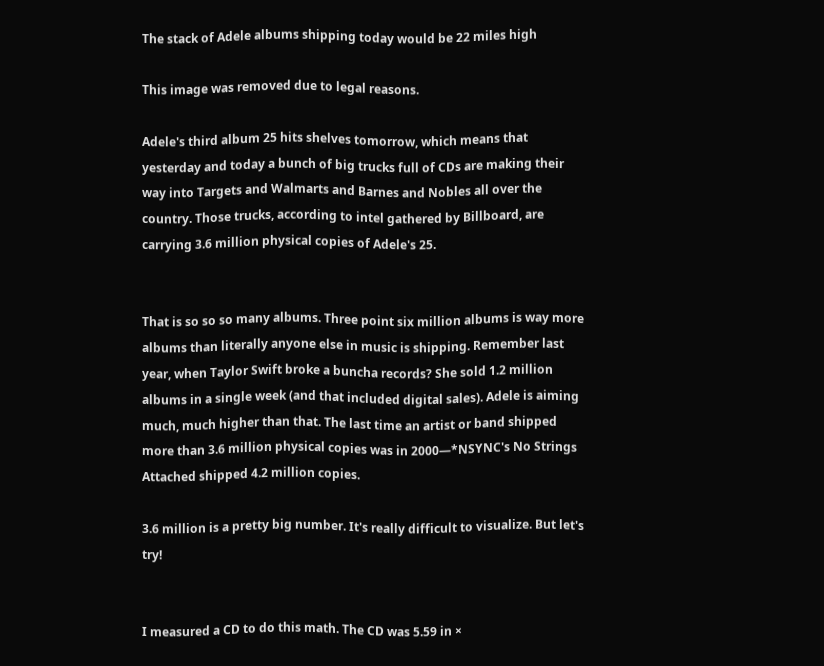The stack of Adele albums shipping today would be 22 miles high

This image was removed due to legal reasons.

Adele's third album 25 hits shelves tomorrow, which means that yesterday and today a bunch of big trucks full of CDs are making their way into Targets and Walmarts and Barnes and Nobles all over the country. Those trucks, according to intel gathered by Billboard, are carrying 3.6 million physical copies of Adele's 25.


That is so so so many albums. Three point six million albums is way more albums than literally anyone else in music is shipping. Remember last year, when Taylor Swift broke a buncha records? She sold 1.2 million albums in a single week (and that included digital sales). Adele is aiming much, much higher than that. The last time an artist or band shipped more than 3.6 million physical copies was in 2000—*NSYNC's No Strings Attached shipped 4.2 million copies.

3.6 million is a pretty big number. It's really difficult to visualize. But let's try!


I measured a CD to do this math. The CD was 5.59 in ×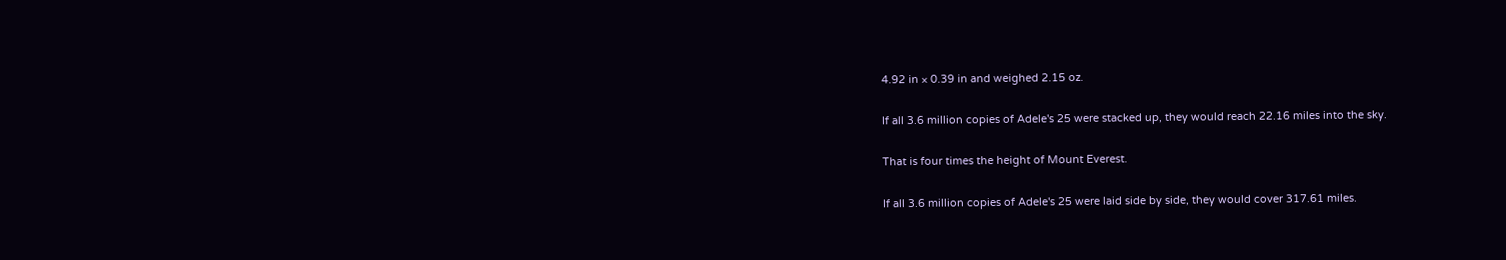4.92 in × 0.39 in and weighed 2.15 oz.

If all 3.6 million copies of Adele's 25 were stacked up, they would reach 22.16 miles into the sky.

That is four times the height of Mount Everest.

If all 3.6 million copies of Adele's 25 were laid side by side, they would cover 317.61 miles.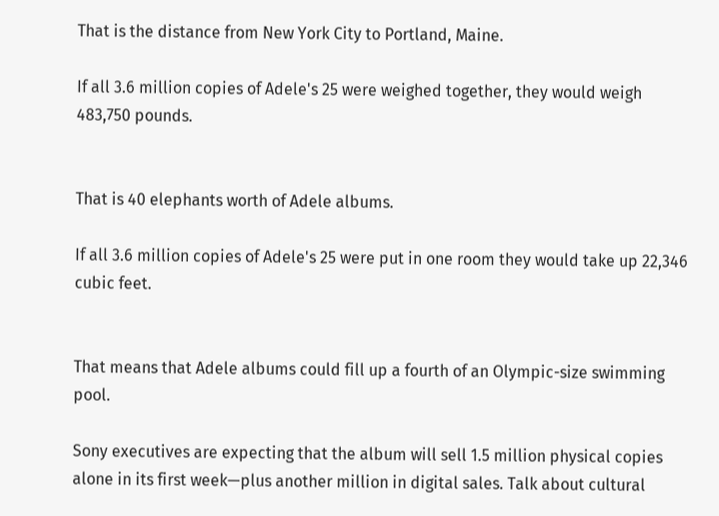That is the distance from New York City to Portland, Maine.

If all 3.6 million copies of Adele's 25 were weighed together, they would weigh 483,750 pounds.


That is 40 elephants worth of Adele albums.

If all 3.6 million copies of Adele's 25 were put in one room they would take up 22,346 cubic feet.


That means that Adele albums could fill up a fourth of an Olympic-size swimming pool.

Sony executives are expecting that the album will sell 1.5 million physical copies alone in its first week—plus another million in digital sales. Talk about cultural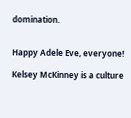domination.


Happy Adele Eve, everyone!

Kelsey McKinney is a culture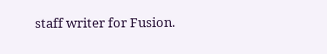staff writer for Fusion.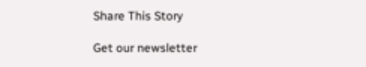Share This Story

Get our newsletter